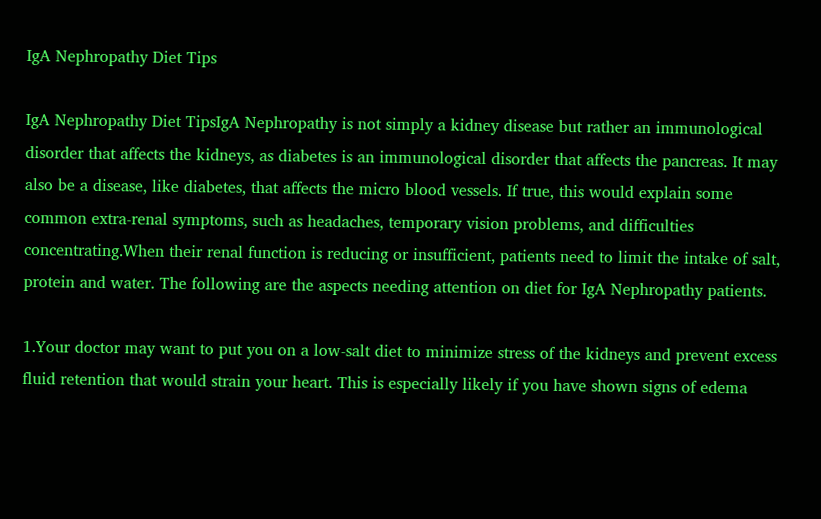IgA Nephropathy Diet Tips

IgA Nephropathy Diet TipsIgA Nephropathy is not simply a kidney disease but rather an immunological disorder that affects the kidneys, as diabetes is an immunological disorder that affects the pancreas. It may also be a disease, like diabetes, that affects the micro blood vessels. If true, this would explain some common extra-renal symptoms, such as headaches, temporary vision problems, and difficulties concentrating.When their renal function is reducing or insufficient, patients need to limit the intake of salt, protein and water. The following are the aspects needing attention on diet for IgA Nephropathy patients.

1.Your doctor may want to put you on a low-salt diet to minimize stress of the kidneys and prevent excess fluid retention that would strain your heart. This is especially likely if you have shown signs of edema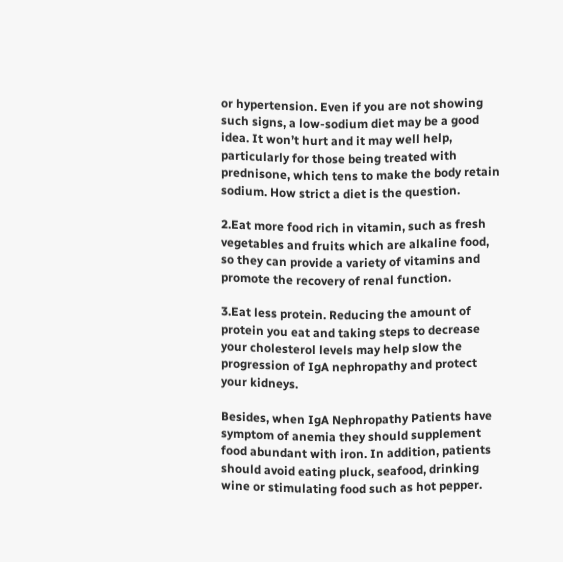or hypertension. Even if you are not showing such signs, a low-sodium diet may be a good idea. It won’t hurt and it may well help, particularly for those being treated with prednisone, which tens to make the body retain sodium. How strict a diet is the question.

2.Eat more food rich in vitamin, such as fresh vegetables and fruits which are alkaline food, so they can provide a variety of vitamins and promote the recovery of renal function.

3.Eat less protein. Reducing the amount of protein you eat and taking steps to decrease your cholesterol levels may help slow the progression of IgA nephropathy and protect your kidneys.

Besides, when IgA Nephropathy Patients have symptom of anemia they should supplement food abundant with iron. In addition, patients should avoid eating pluck, seafood, drinking wine or stimulating food such as hot pepper.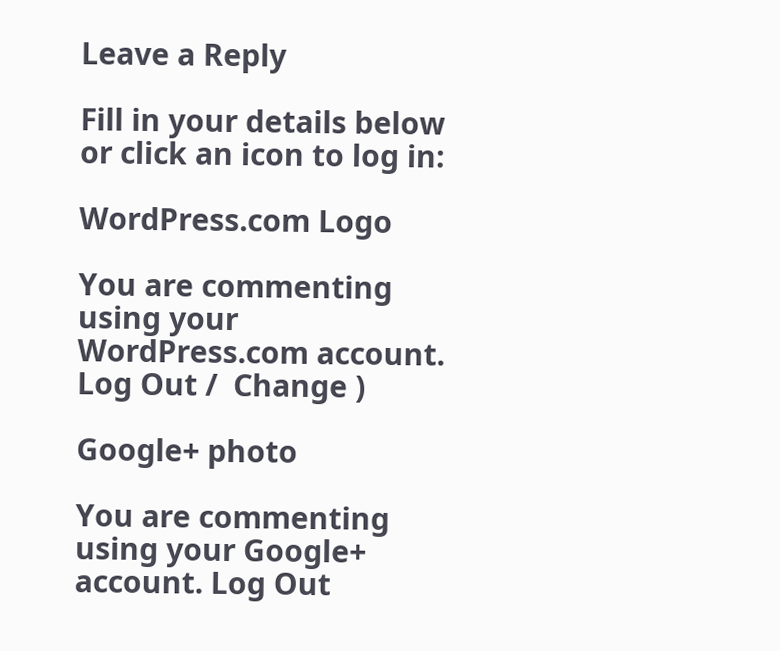Leave a Reply

Fill in your details below or click an icon to log in:

WordPress.com Logo

You are commenting using your WordPress.com account. Log Out /  Change )

Google+ photo

You are commenting using your Google+ account. Log Out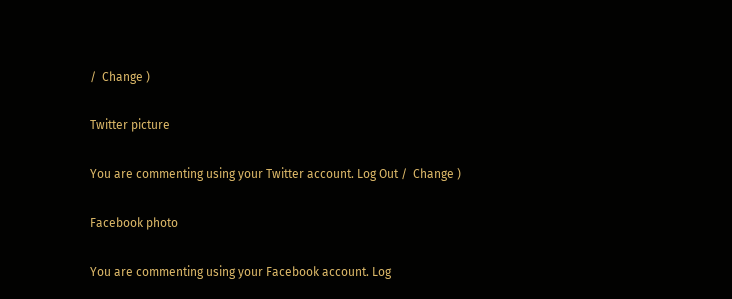/  Change )

Twitter picture

You are commenting using your Twitter account. Log Out /  Change )

Facebook photo

You are commenting using your Facebook account. Log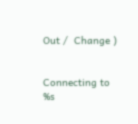Out /  Change )


Connecting to %s